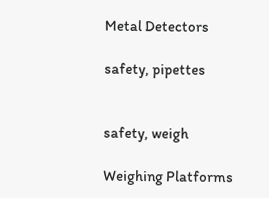Metal Detectors

safety, pipettes


safety, weigh

Weighing Platforms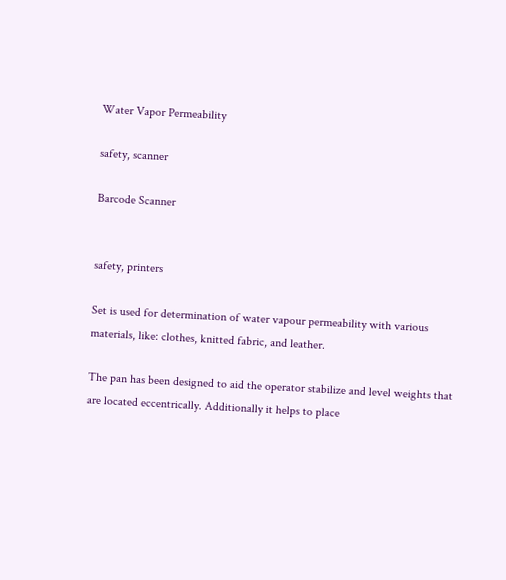Water Vapor Permeability

safety, scanner

Barcode Scanner


safety, printers

Set is used for determination of water vapour permeability with various materials, like: clothes, knitted fabric, and leather.

The pan has been designed to aid the operator stabilize and level weights that are located eccentrically. Additionally it helps to place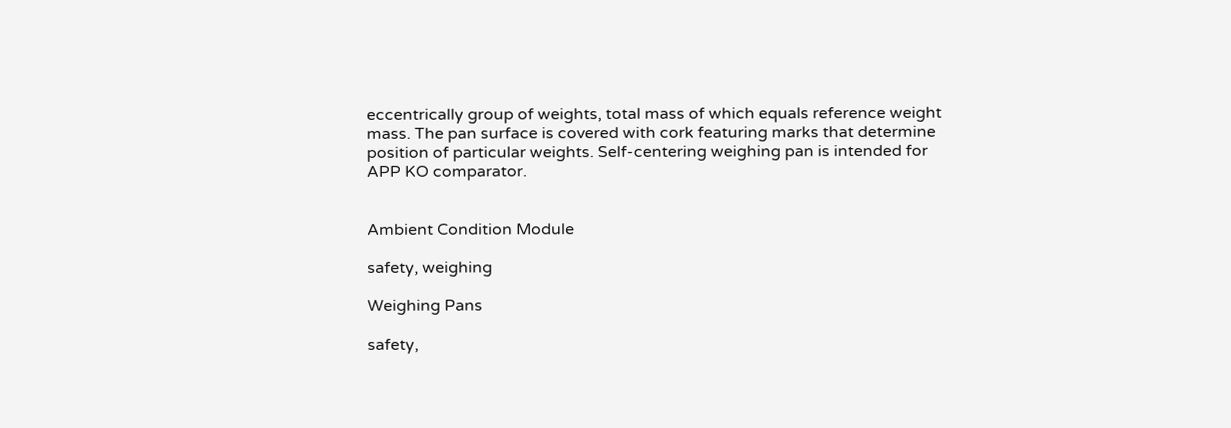eccentrically group of weights, total mass of which equals reference weight mass. The pan surface is covered with cork featuring marks that determine position of particular weights. Self-centering weighing pan is intended for APP KO comparator.


Ambient Condition Module

safety, weighing

Weighing Pans

safety,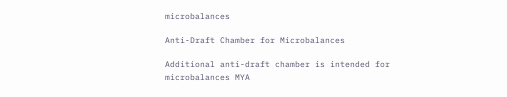microbalances

Anti-Draft Chamber for Microbalances

Additional anti-draft chamber is intended for microbalances MYA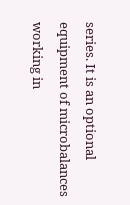series. It is an optional equipment of microbalances working in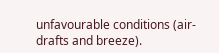unfavourable conditions (air-drafts and breeze).